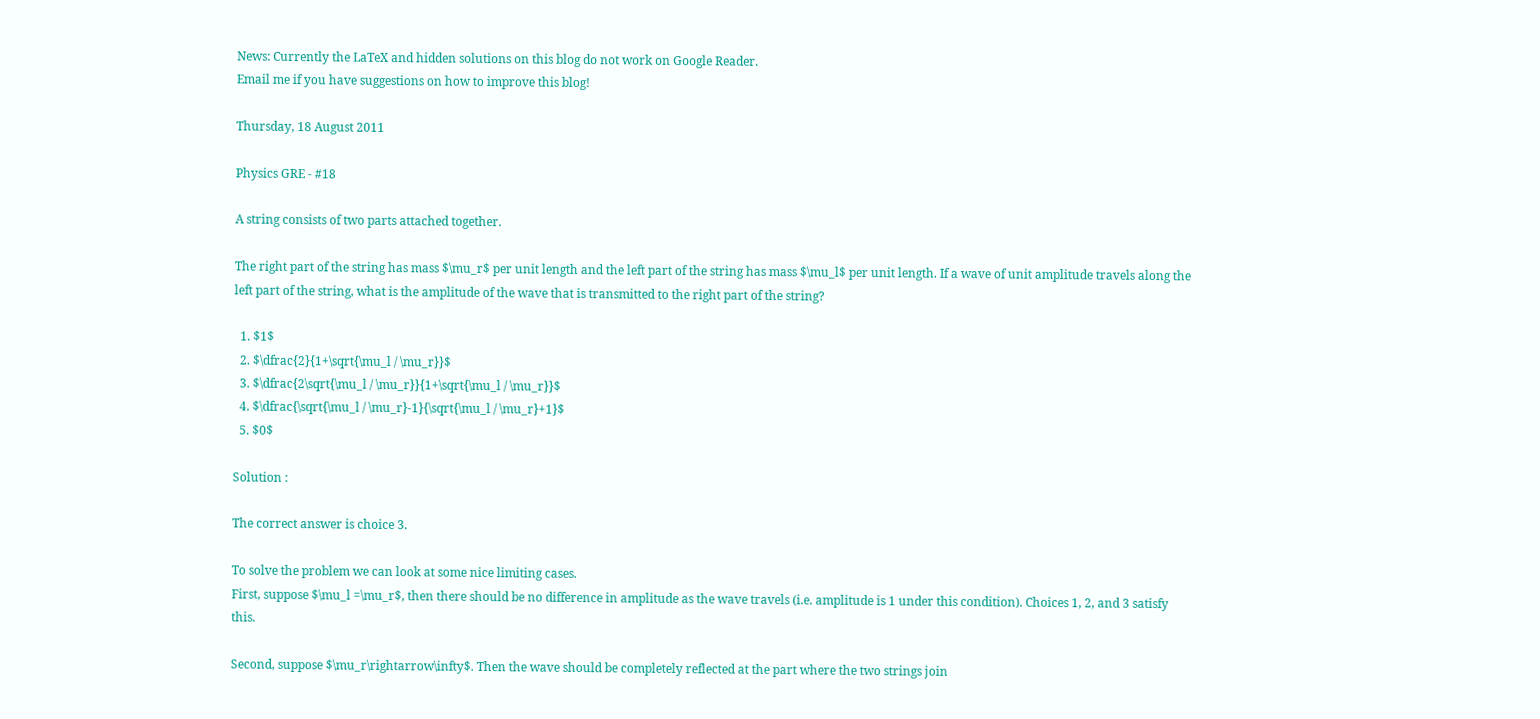News: Currently the LaTeX and hidden solutions on this blog do not work on Google Reader.
Email me if you have suggestions on how to improve this blog!

Thursday, 18 August 2011

Physics GRE - #18

A string consists of two parts attached together.

The right part of the string has mass $\mu_r$ per unit length and the left part of the string has mass $\mu_l$ per unit length. If a wave of unit amplitude travels along the left part of the string, what is the amplitude of the wave that is transmitted to the right part of the string?

  1. $1$
  2. $\dfrac{2}{1+\sqrt{\mu_l / \mu_r}}$
  3. $\dfrac{2\sqrt{\mu_l / \mu_r}}{1+\sqrt{\mu_l / \mu_r}}$
  4. $\dfrac{\sqrt{\mu_l / \mu_r}-1}{\sqrt{\mu_l / \mu_r}+1}$
  5. $0$

Solution :

The correct answer is choice 3.

To solve the problem we can look at some nice limiting cases.
First, suppose $\mu_l =\mu_r$, then there should be no difference in amplitude as the wave travels (i.e. amplitude is 1 under this condition). Choices 1, 2, and 3 satisfy this.

Second, suppose $\mu_r\rightarrow\infty$. Then the wave should be completely reflected at the part where the two strings join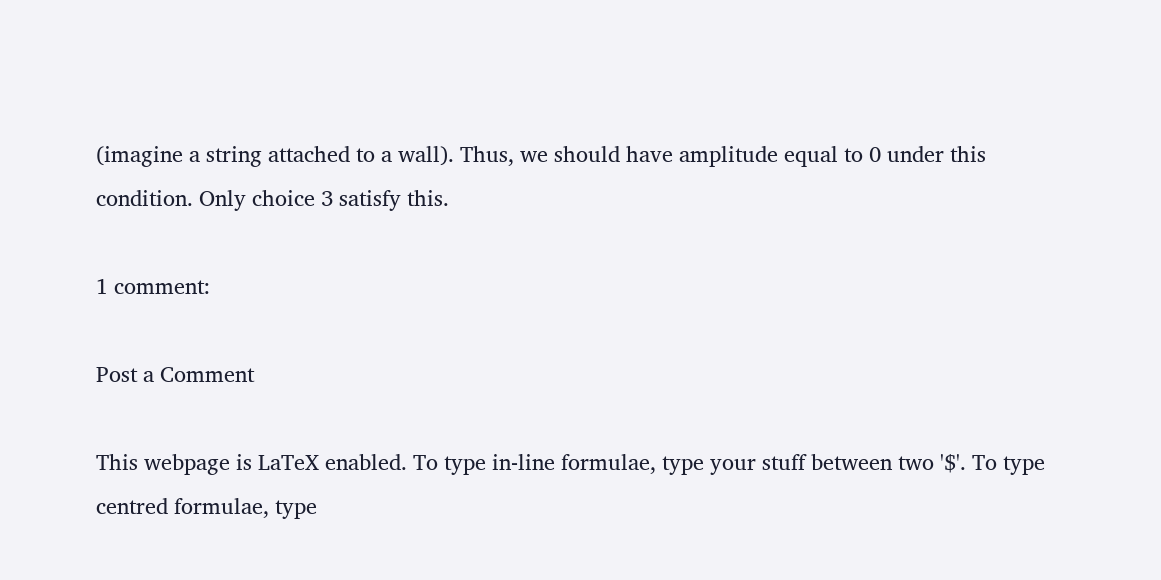(imagine a string attached to a wall). Thus, we should have amplitude equal to 0 under this condition. Only choice 3 satisfy this.

1 comment:

Post a Comment

This webpage is LaTeX enabled. To type in-line formulae, type your stuff between two '$'. To type centred formulae, type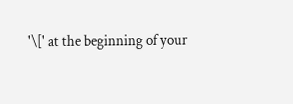'\[' at the beginning of your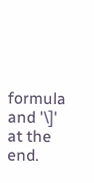formula and '\]' at the end.